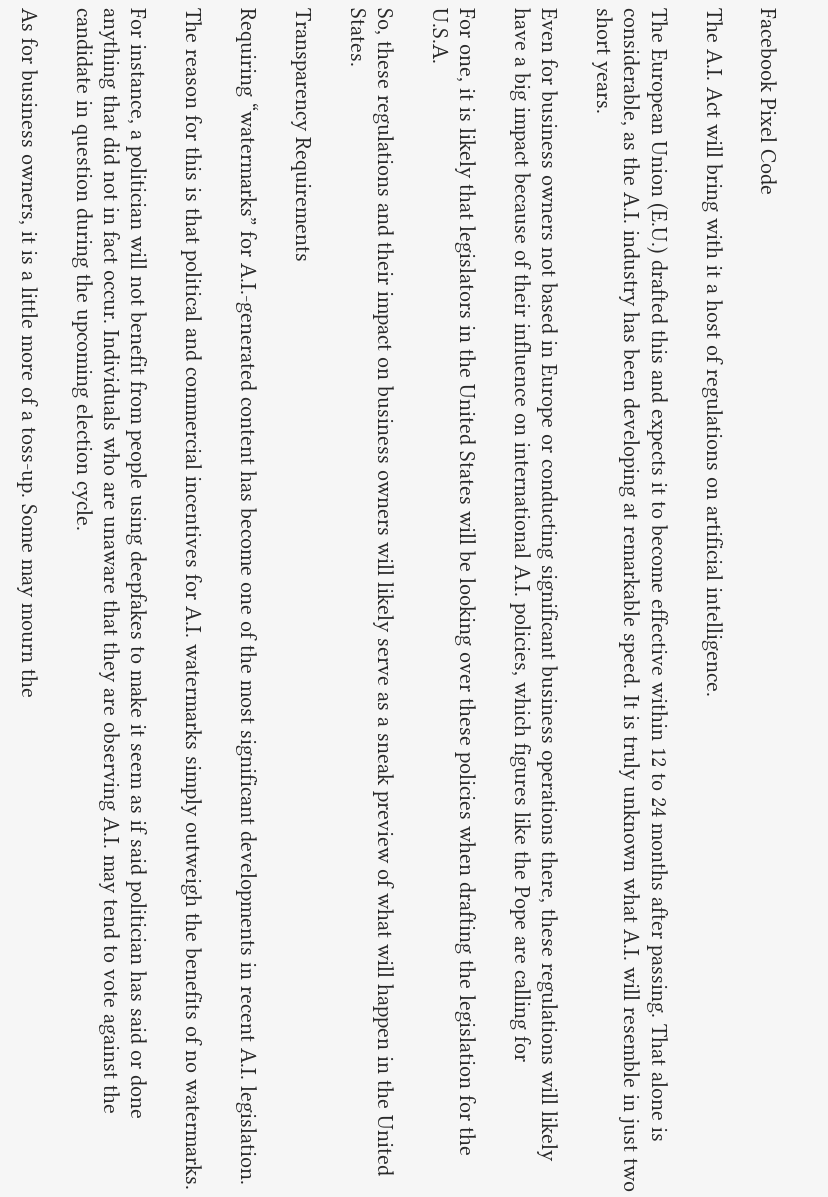Facebook Pixel Code

The A.I. Act will bring with it a host of regulations on artificial intelligence.

The European Union (E.U.) drafted this and expects it to become effective within 12 to 24 months after passing. That alone is considerable, as the A.I. industry has been developing at remarkable speed. It is truly unknown what A.I. will resemble in just two short years.

Even for business owners not based in Europe or conducting significant business operations there, these regulations will likely have a big impact because of their influence on international A.I. policies, which figures like the Pope are calling for

For one, it is likely that legislators in the United States will be looking over these policies when drafting the legislation for the U.S.A.

So, these regulations and their impact on business owners will likely serve as a sneak preview of what will happen in the United States.

Transparency Requirements

Requiring “watermarks” for A.I.-generated content has become one of the most significant developments in recent A.I. legislation.

The reason for this is that political and commercial incentives for A.I. watermarks simply outweigh the benefits of no watermarks.

For instance, a politician will not benefit from people using deepfakes to make it seem as if said politician has said or done anything that did not in fact occur. Individuals who are unaware that they are observing A.I. may tend to vote against the candidate in question during the upcoming election cycle.

As for business owners, it is a little more of a toss-up. Some may mourn the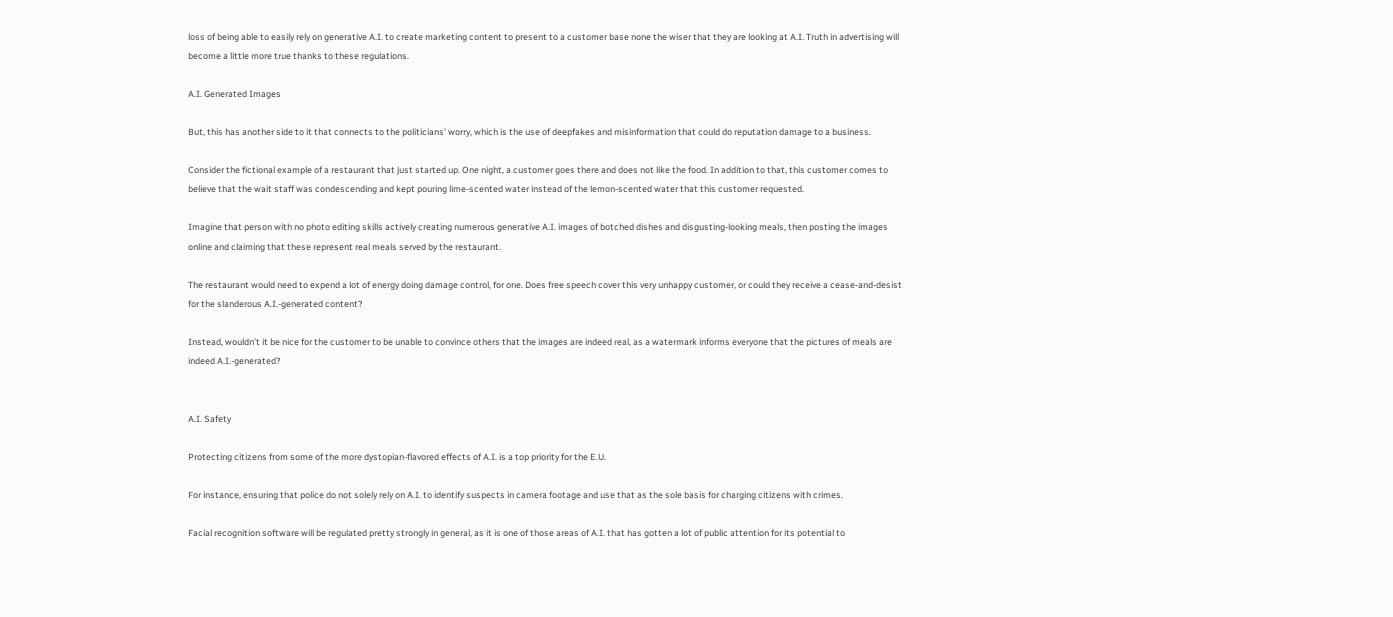loss of being able to easily rely on generative A.I. to create marketing content to present to a customer base none the wiser that they are looking at A.I. Truth in advertising will become a little more true thanks to these regulations.

A.I. Generated Images

But, this has another side to it that connects to the politicians’ worry, which is the use of deepfakes and misinformation that could do reputation damage to a business.

Consider the fictional example of a restaurant that just started up. One night, a customer goes there and does not like the food. In addition to that, this customer comes to believe that the wait staff was condescending and kept pouring lime-scented water instead of the lemon-scented water that this customer requested.

Imagine that person with no photo editing skills actively creating numerous generative A.I. images of botched dishes and disgusting-looking meals, then posting the images online and claiming that these represent real meals served by the restaurant.

The restaurant would need to expend a lot of energy doing damage control, for one. Does free speech cover this very unhappy customer, or could they receive a cease-and-desist for the slanderous A.I.-generated content?

Instead, wouldn’t it be nice for the customer to be unable to convince others that the images are indeed real, as a watermark informs everyone that the pictures of meals are indeed A.I.-generated?


A.I. Safety

Protecting citizens from some of the more dystopian-flavored effects of A.I. is a top priority for the E.U.

For instance, ensuring that police do not solely rely on A.I. to identify suspects in camera footage and use that as the sole basis for charging citizens with crimes.

Facial recognition software will be regulated pretty strongly in general, as it is one of those areas of A.I. that has gotten a lot of public attention for its potential to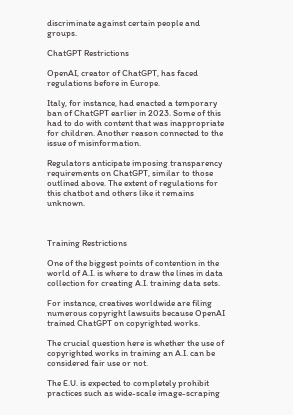discriminate against certain people and groups.

ChatGPT Restrictions

OpenAI, creator of ChatGPT, has faced regulations before in Europe.

Italy, for instance, had enacted a temporary ban of ChatGPT earlier in 2023. Some of this had to do with content that was inappropriate for children. Another reason connected to the issue of misinformation.

Regulators anticipate imposing transparency requirements on ChatGPT, similar to those outlined above. The extent of regulations for this chatbot and others like it remains unknown.



Training Restrictions

One of the biggest points of contention in the world of A.I. is where to draw the lines in data collection for creating A.I. training data sets.

For instance, creatives worldwide are filing numerous copyright lawsuits because OpenAI trained ChatGPT on copyrighted works.

The crucial question here is whether the use of copyrighted works in training an A.I. can be considered fair use or not.

The E.U. is expected to completely prohibit practices such as wide-scale image-scraping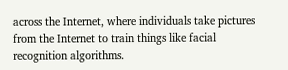across the Internet, where individuals take pictures from the Internet to train things like facial recognition algorithms.